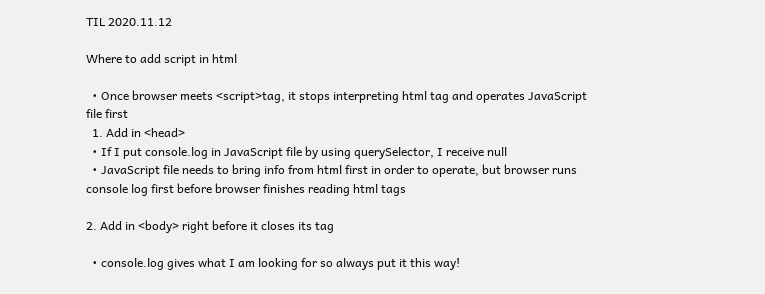TIL 2020.11.12

Where to add script in html

  • Once browser meets <script>tag, it stops interpreting html tag and operates JavaScript file first
  1. Add in <head>
  • If I put console.log in JavaScript file by using querySelector, I receive null
  • JavaScript file needs to bring info from html first in order to operate, but browser runs console log first before browser finishes reading html tags

2. Add in <body> right before it closes its tag

  • console.log gives what I am looking for so always put it this way!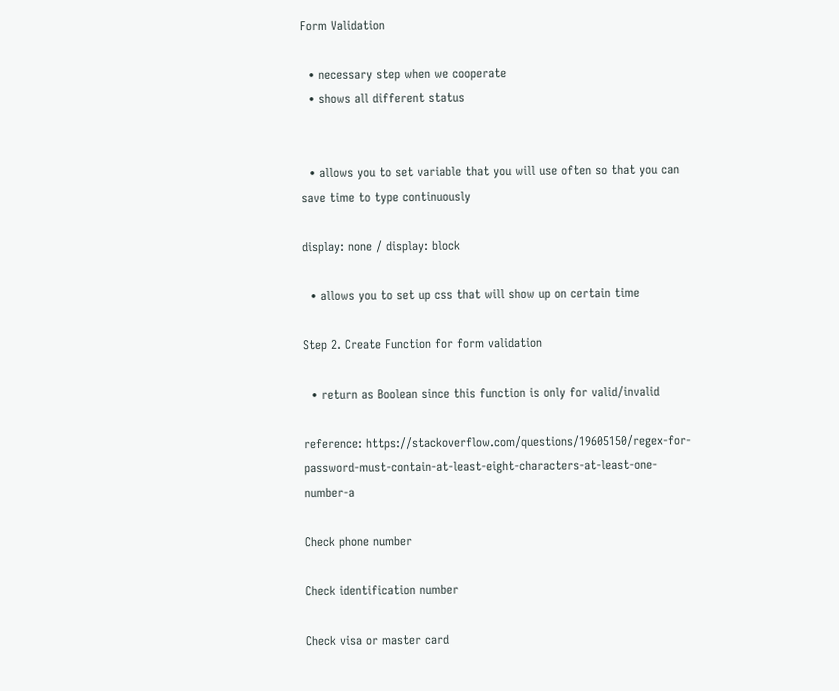Form Validation

  • necessary step when we cooperate
  • shows all different status


  • allows you to set variable that you will use often so that you can save time to type continuously

display: none / display: block

  • allows you to set up css that will show up on certain time

Step 2. Create Function for form validation

  • return as Boolean since this function is only for valid/invalid

reference: https://stackoverflow.com/questions/19605150/regex-for-password-must-contain-at-least-eight-characters-at-least-one-number-a

Check phone number

Check identification number

Check visa or master card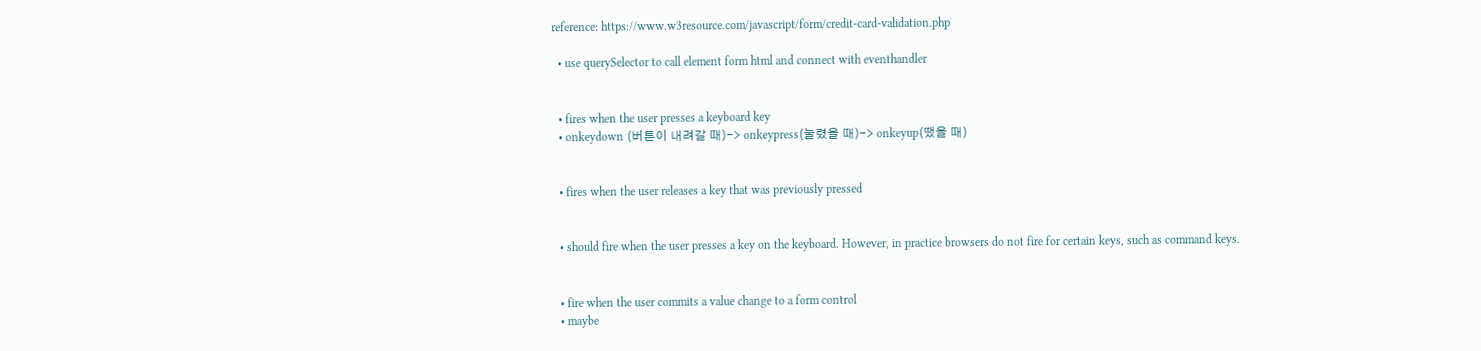reference: https://www.w3resource.com/javascript/form/credit-card-validation.php

  • use querySelector to call element form html and connect with eventhandler


  • fires when the user presses a keyboard key
  • onkeydown (버튼이 내려갈 때)-> onkeypress(눌렸을 때)-> onkeyup(땠을 때)


  • fires when the user releases a key that was previously pressed


  • should fire when the user presses a key on the keyboard. However, in practice browsers do not fire for certain keys, such as command keys.


  • fire when the user commits a value change to a form control
  • maybe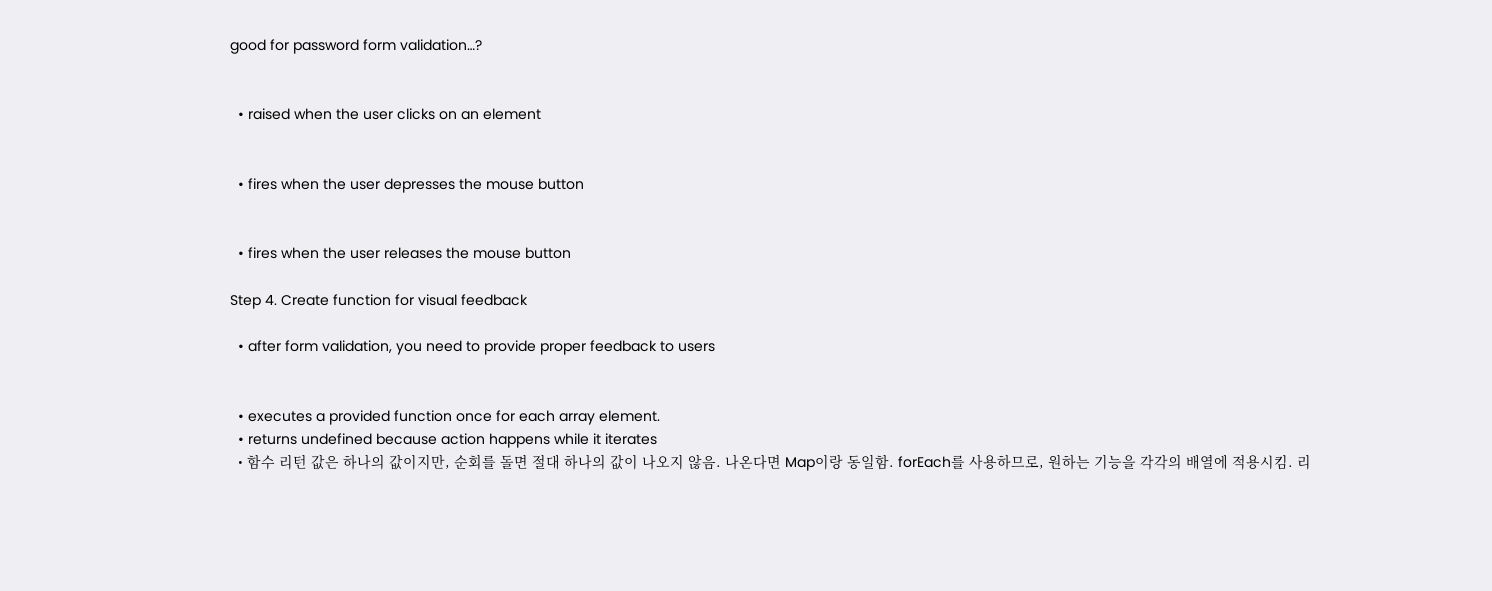good for password form validation…?


  • raised when the user clicks on an element


  • fires when the user depresses the mouse button


  • fires when the user releases the mouse button

Step 4. Create function for visual feedback

  • after form validation, you need to provide proper feedback to users


  • executes a provided function once for each array element.
  • returns undefined because action happens while it iterates
  • 함수 리턴 값은 하나의 값이지만, 순회를 돌면 절대 하나의 값이 나오지 않음. 나온다면 Map이랑 동일함. forEach를 사용하므로, 원하는 기능을 각각의 배열에 적용시킴. 리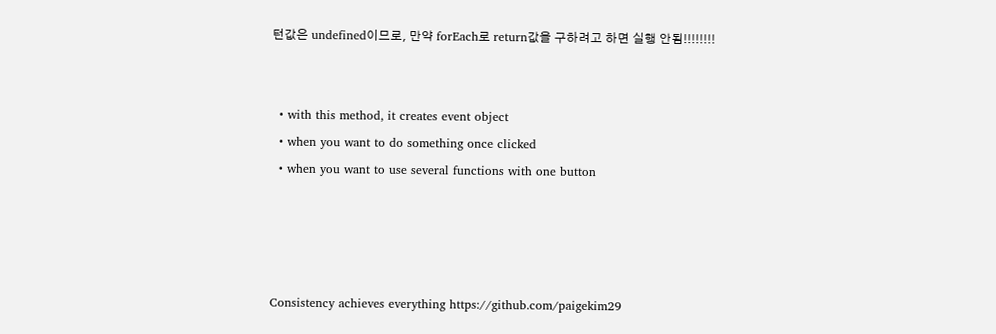턴값은 undefined이므로, 만약 forEach로 return값을 구하려고 하면 실행 안됨!!!!!!!!


  • with this method, it creates event object
  • when you want to do something once clicked
  • when you want to use several functions with one button




Consistency achieves everything https://github.com/paigekim29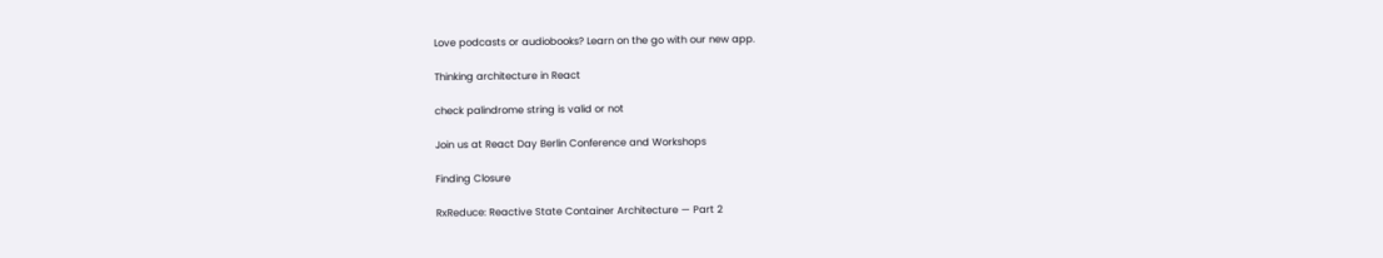Love podcasts or audiobooks? Learn on the go with our new app.

Thinking architecture in React

check palindrome string is valid or not

Join us at React Day Berlin Conference and Workshops

Finding Closure

RxReduce: Reactive State Container Architecture — Part 2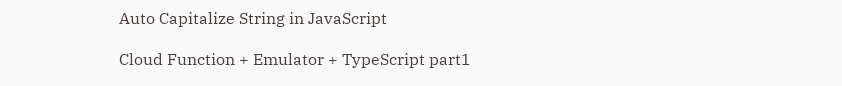Auto Capitalize String in JavaScript

Cloud Function + Emulator + TypeScript part1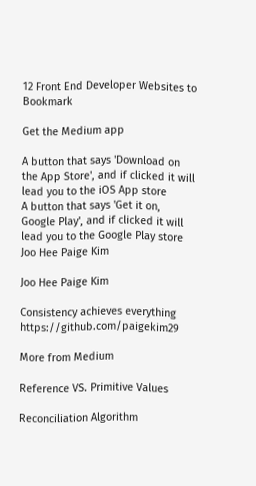12 Front End Developer Websites to Bookmark

Get the Medium app

A button that says 'Download on the App Store', and if clicked it will lead you to the iOS App store
A button that says 'Get it on, Google Play', and if clicked it will lead you to the Google Play store
Joo Hee Paige Kim

Joo Hee Paige Kim

Consistency achieves everything https://github.com/paigekim29

More from Medium

Reference VS. Primitive Values

Reconciliation Algorithm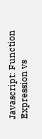Javascript: Function Expression vs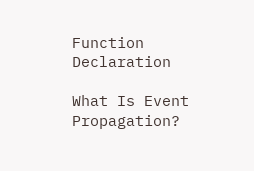Function Declaration

What Is Event Propagation?